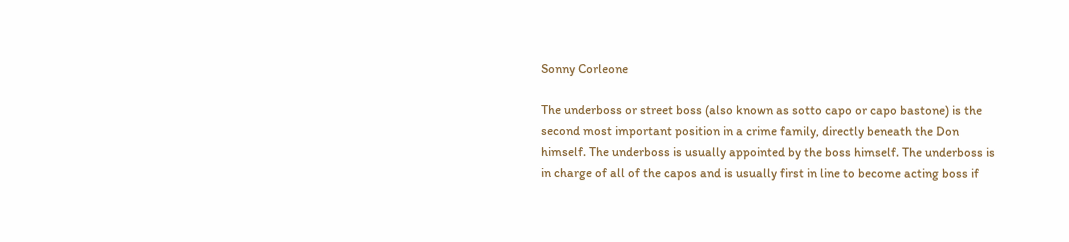Sonny Corleone

The underboss or street boss (also known as sotto capo or capo bastone) is the second most important position in a crime family, directly beneath the Don himself. The underboss is usually appointed by the boss himself. The underboss is in charge of all of the capos and is usually first in line to become acting boss if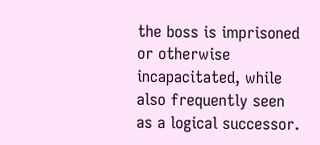the boss is imprisoned or otherwise incapacitated, while also frequently seen as a logical successor.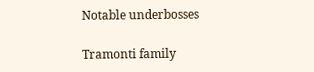Notable underbosses

Tramonti family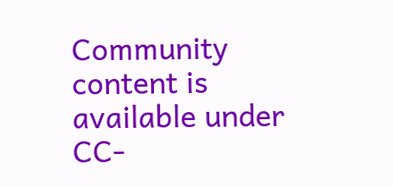Community content is available under CC-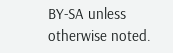BY-SA unless otherwise noted.